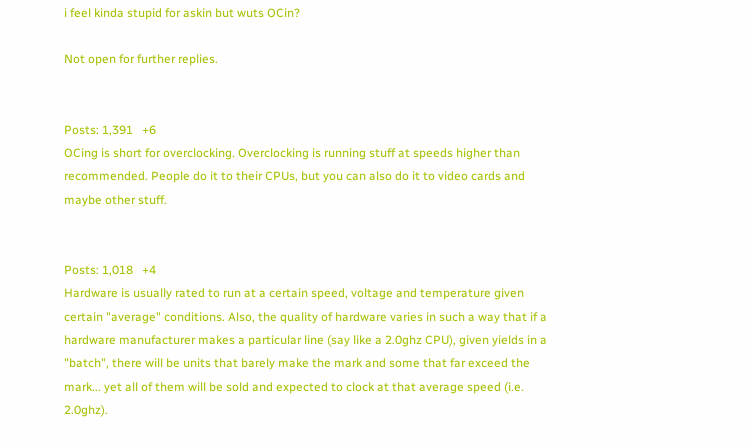i feel kinda stupid for askin but wuts OCin?

Not open for further replies.


Posts: 1,391   +6
OCing is short for overclocking. Overclocking is running stuff at speeds higher than recommended. People do it to their CPUs, but you can also do it to video cards and maybe other stuff.


Posts: 1,018   +4
Hardware is usually rated to run at a certain speed, voltage and temperature given certain "average" conditions. Also, the quality of hardware varies in such a way that if a hardware manufacturer makes a particular line (say like a 2.0ghz CPU), given yields in a "batch", there will be units that barely make the mark and some that far exceed the mark... yet all of them will be sold and expected to clock at that average speed (i.e. 2.0ghz).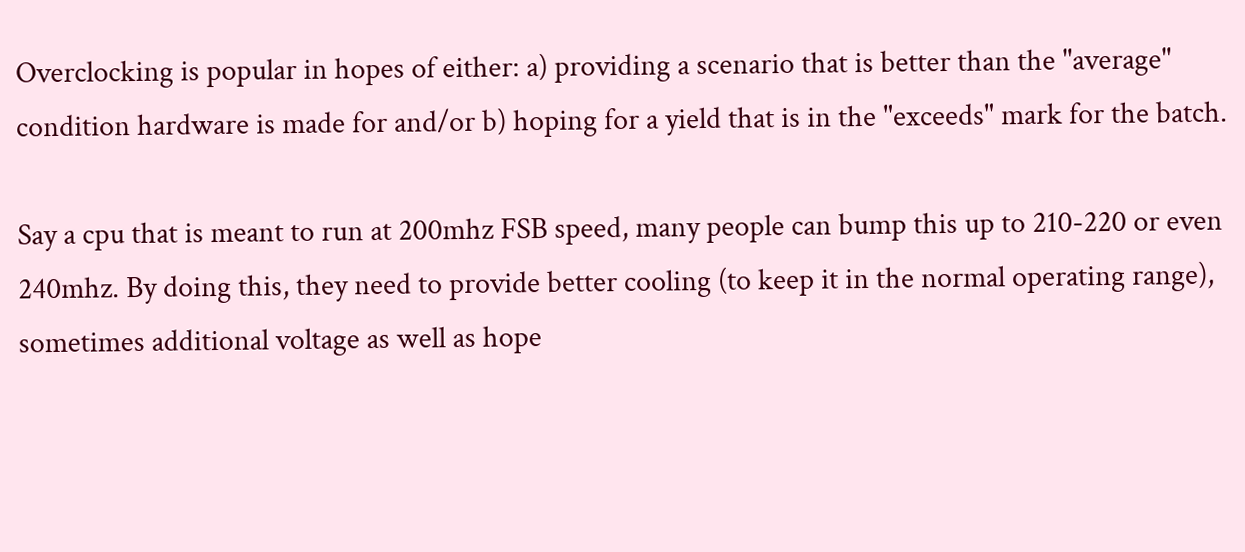Overclocking is popular in hopes of either: a) providing a scenario that is better than the "average" condition hardware is made for and/or b) hoping for a yield that is in the "exceeds" mark for the batch.

Say a cpu that is meant to run at 200mhz FSB speed, many people can bump this up to 210-220 or even 240mhz. By doing this, they need to provide better cooling (to keep it in the normal operating range), sometimes additional voltage as well as hope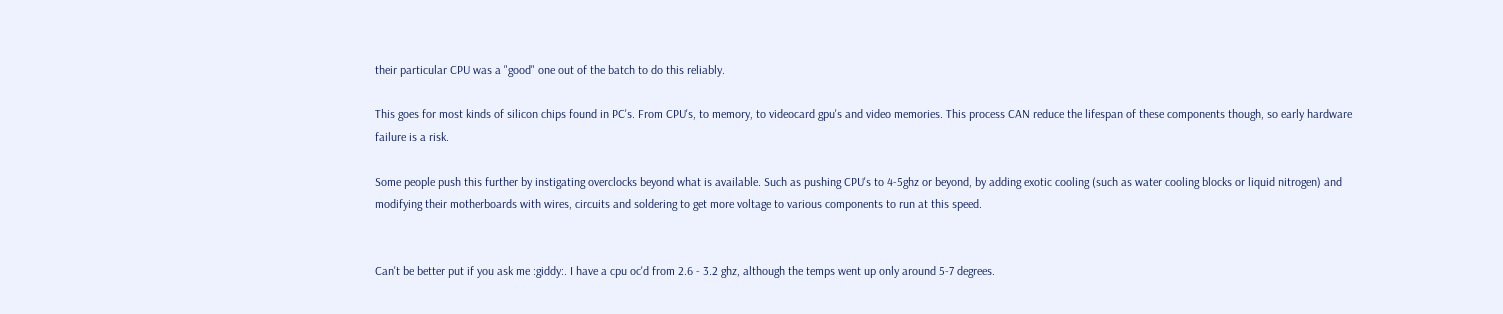their particular CPU was a "good" one out of the batch to do this reliably.

This goes for most kinds of silicon chips found in PC's. From CPU's, to memory, to videocard gpu's and video memories. This process CAN reduce the lifespan of these components though, so early hardware failure is a risk.

Some people push this further by instigating overclocks beyond what is available. Such as pushing CPU's to 4-5ghz or beyond, by adding exotic cooling (such as water cooling blocks or liquid nitrogen) and modifying their motherboards with wires, circuits and soldering to get more voltage to various components to run at this speed.


Can't be better put if you ask me :giddy:. I have a cpu oc'd from 2.6 - 3.2 ghz, although the temps went up only around 5-7 degrees.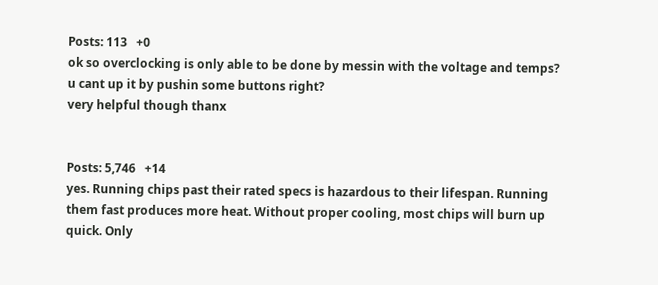Posts: 113   +0
ok so overclocking is only able to be done by messin with the voltage and temps?
u cant up it by pushin some buttons right?
very helpful though thanx


Posts: 5,746   +14
yes. Running chips past their rated specs is hazardous to their lifespan. Running them fast produces more heat. Without proper cooling, most chips will burn up quick. Only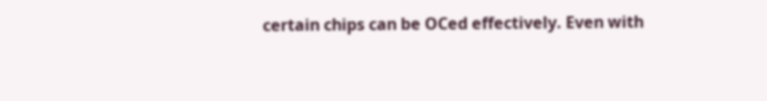certain chips can be OCed effectively. Even with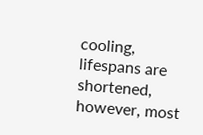cooling, lifespans are shortened, however, most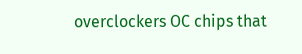overclockers OC chips that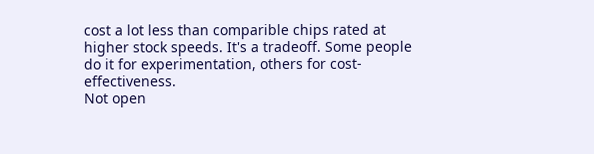cost a lot less than comparible chips rated at higher stock speeds. It's a tradeoff. Some people do it for experimentation, others for cost-effectiveness.
Not open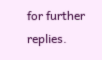for further replies.